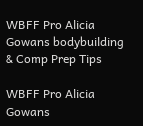WBFF Pro Alicia Gowans bodybuilding & Comp Prep Tips

WBFF Pro Alicia Gowans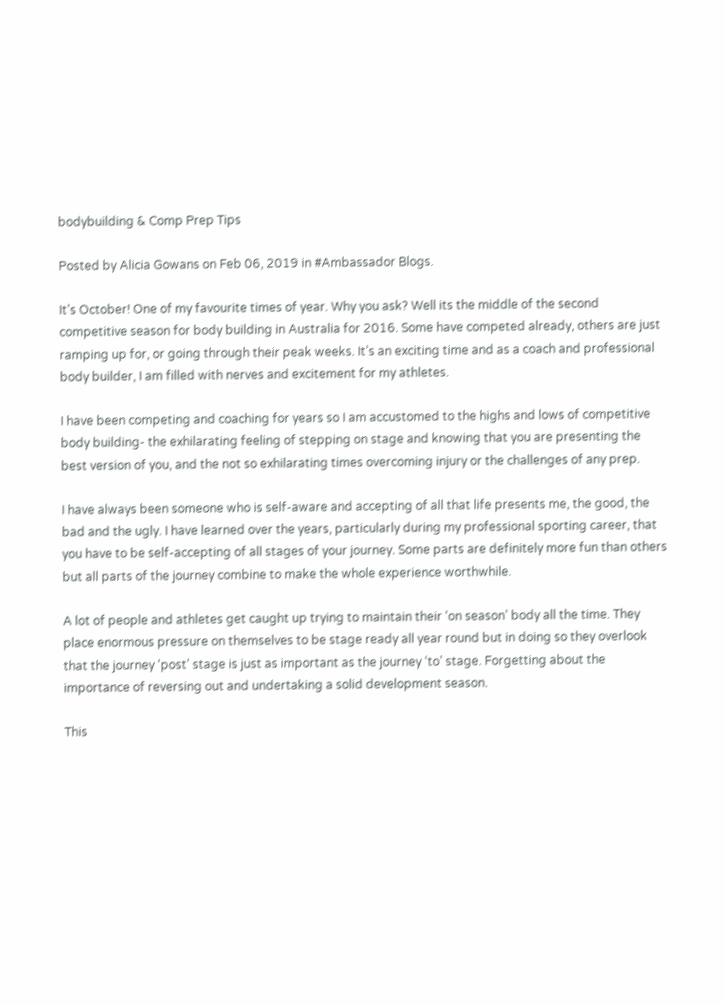bodybuilding & Comp Prep Tips

Posted by Alicia Gowans on Feb 06, 2019 in #Ambassador Blogs.

It’s October! One of my favourite times of year. Why you ask? Well its the middle of the second competitive season for body building in Australia for 2016. Some have competed already, others are just ramping up for, or going through their peak weeks. It’s an exciting time and as a coach and professional body builder, I am filled with nerves and excitement for my athletes.

I have been competing and coaching for years so I am accustomed to the highs and lows of competitive body building- the exhilarating feeling of stepping on stage and knowing that you are presenting the best version of you, and the not so exhilarating times overcoming injury or the challenges of any prep.

I have always been someone who is self-aware and accepting of all that life presents me, the good, the bad and the ugly. I have learned over the years, particularly during my professional sporting career, that you have to be self-accepting of all stages of your journey. Some parts are definitely more fun than others but all parts of the journey combine to make the whole experience worthwhile.

A lot of people and athletes get caught up trying to maintain their ‘on season’ body all the time. They place enormous pressure on themselves to be stage ready all year round but in doing so they overlook that the journey ‘post’ stage is just as important as the journey ‘to’ stage. Forgetting about the importance of reversing out and undertaking a solid development season.

This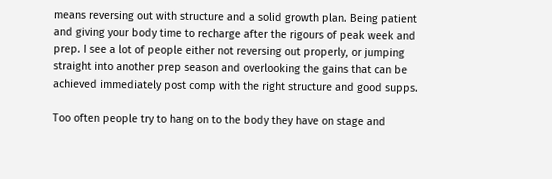means reversing out with structure and a solid growth plan. Being patient and giving your body time to recharge after the rigours of peak week and prep. I see a lot of people either not reversing out properly, or jumping straight into another prep season and overlooking the gains that can be achieved immediately post comp with the right structure and good supps.

Too often people try to hang on to the body they have on stage and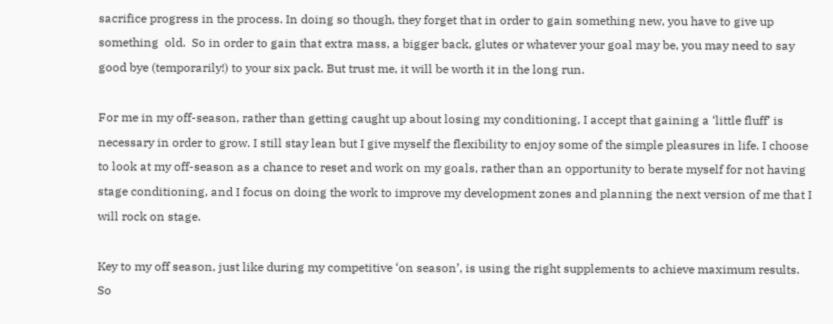sacrifice progress in the process. In doing so though, they forget that in order to gain something new, you have to give up something  old.  So in order to gain that extra mass, a bigger back, glutes or whatever your goal may be, you may need to say good bye (temporarily!) to your six pack. But trust me, it will be worth it in the long run.

For me in my off-season, rather than getting caught up about losing my conditioning, I accept that gaining a ‘little fluff’ is necessary in order to grow. I still stay lean but I give myself the flexibility to enjoy some of the simple pleasures in life. I choose to look at my off-season as a chance to reset and work on my goals, rather than an opportunity to berate myself for not having stage conditioning, and I focus on doing the work to improve my development zones and planning the next version of me that I will rock on stage.

Key to my off season, just like during my competitive ‘on season’, is using the right supplements to achieve maximum results. So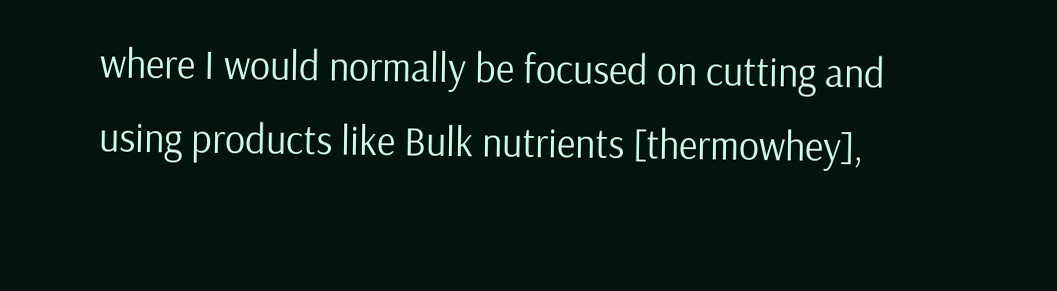where I would normally be focused on cutting and using products like Bulk nutrients [thermowhey],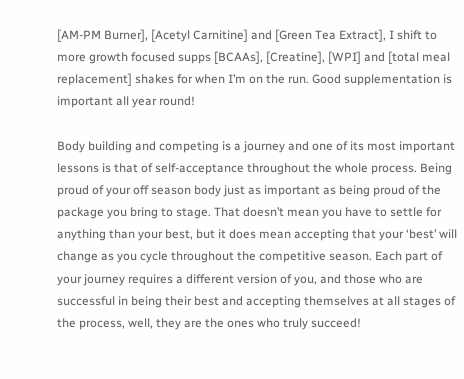[AM-PM Burner], [Acetyl Carnitine] and [Green Tea Extract], I shift to more growth focused supps [BCAAs], [Creatine], [WPI] and [total meal replacement] shakes for when I’m on the run. Good supplementation is important all year round!

Body building and competing is a journey and one of its most important lessons is that of self-acceptance throughout the whole process. Being proud of your off season body just as important as being proud of the package you bring to stage. That doesn’t mean you have to settle for anything than your best, but it does mean accepting that your ‘best’ will change as you cycle throughout the competitive season. Each part of your journey requires a different version of you, and those who are successful in being their best and accepting themselves at all stages of the process, well, they are the ones who truly succeed!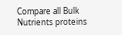Compare all Bulk Nutrients proteins